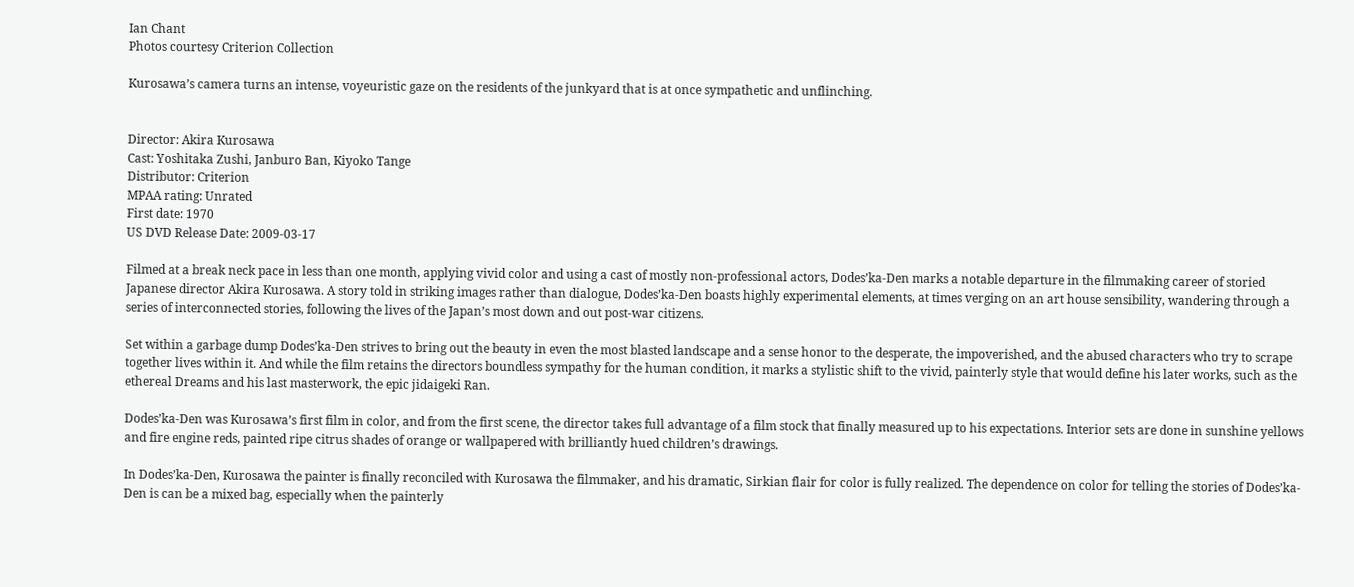Ian Chant
Photos courtesy Criterion Collection

Kurosawa’s camera turns an intense, voyeuristic gaze on the residents of the junkyard that is at once sympathetic and unflinching.


Director: Akira Kurosawa
Cast: Yoshitaka Zushi, Janburo Ban, Kiyoko Tange
Distributor: Criterion
MPAA rating: Unrated
First date: 1970
US DVD Release Date: 2009-03-17

Filmed at a break neck pace in less than one month, applying vivid color and using a cast of mostly non-professional actors, Dodes’ka-Den marks a notable departure in the filmmaking career of storied Japanese director Akira Kurosawa. A story told in striking images rather than dialogue, Dodes’ka-Den boasts highly experimental elements, at times verging on an art house sensibility, wandering through a series of interconnected stories, following the lives of the Japan’s most down and out post-war citizens.

Set within a garbage dump Dodes’ka-Den strives to bring out the beauty in even the most blasted landscape and a sense honor to the desperate, the impoverished, and the abused characters who try to scrape together lives within it. And while the film retains the directors boundless sympathy for the human condition, it marks a stylistic shift to the vivid, painterly style that would define his later works, such as the ethereal Dreams and his last masterwork, the epic jidaigeki Ran.

Dodes’ka-Den was Kurosawa’s first film in color, and from the first scene, the director takes full advantage of a film stock that finally measured up to his expectations. Interior sets are done in sunshine yellows and fire engine reds, painted ripe citrus shades of orange or wallpapered with brilliantly hued children’s drawings.

In Dodes’ka-Den, Kurosawa the painter is finally reconciled with Kurosawa the filmmaker, and his dramatic, Sirkian flair for color is fully realized. The dependence on color for telling the stories of Dodes’ka-Den is can be a mixed bag, especially when the painterly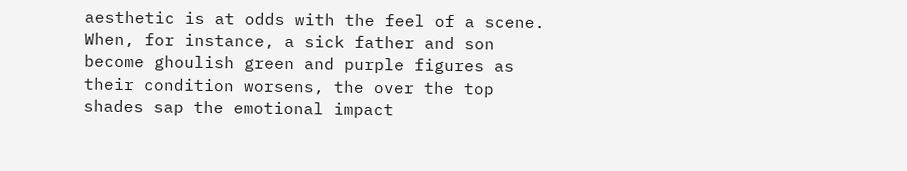aesthetic is at odds with the feel of a scene. When, for instance, a sick father and son become ghoulish green and purple figures as their condition worsens, the over the top shades sap the emotional impact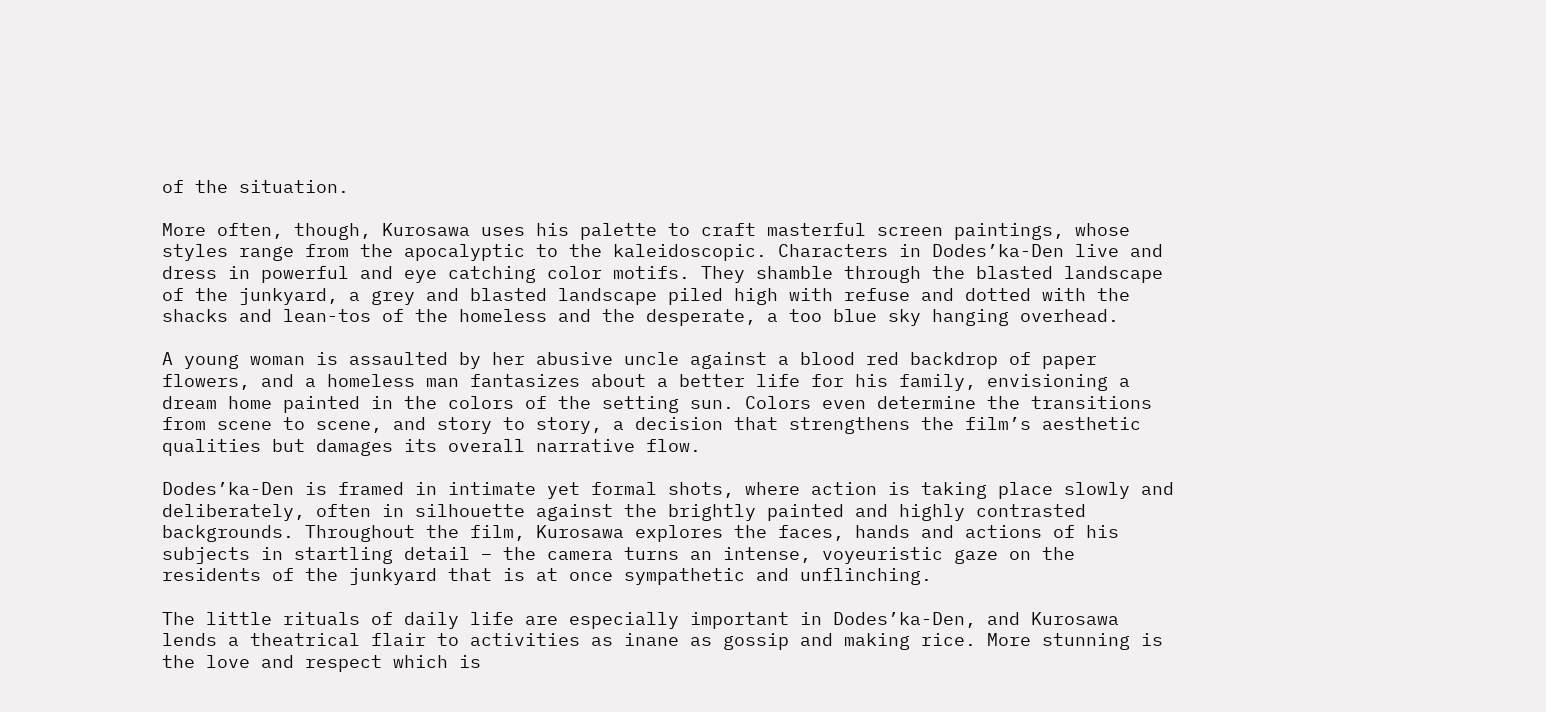of the situation.

More often, though, Kurosawa uses his palette to craft masterful screen paintings, whose styles range from the apocalyptic to the kaleidoscopic. Characters in Dodes’ka-Den live and dress in powerful and eye catching color motifs. They shamble through the blasted landscape of the junkyard, a grey and blasted landscape piled high with refuse and dotted with the shacks and lean-tos of the homeless and the desperate, a too blue sky hanging overhead.

A young woman is assaulted by her abusive uncle against a blood red backdrop of paper flowers, and a homeless man fantasizes about a better life for his family, envisioning a dream home painted in the colors of the setting sun. Colors even determine the transitions from scene to scene, and story to story, a decision that strengthens the film’s aesthetic qualities but damages its overall narrative flow.

Dodes’ka-Den is framed in intimate yet formal shots, where action is taking place slowly and deliberately, often in silhouette against the brightly painted and highly contrasted backgrounds. Throughout the film, Kurosawa explores the faces, hands and actions of his subjects in startling detail – the camera turns an intense, voyeuristic gaze on the residents of the junkyard that is at once sympathetic and unflinching.

The little rituals of daily life are especially important in Dodes’ka-Den, and Kurosawa lends a theatrical flair to activities as inane as gossip and making rice. More stunning is the love and respect which is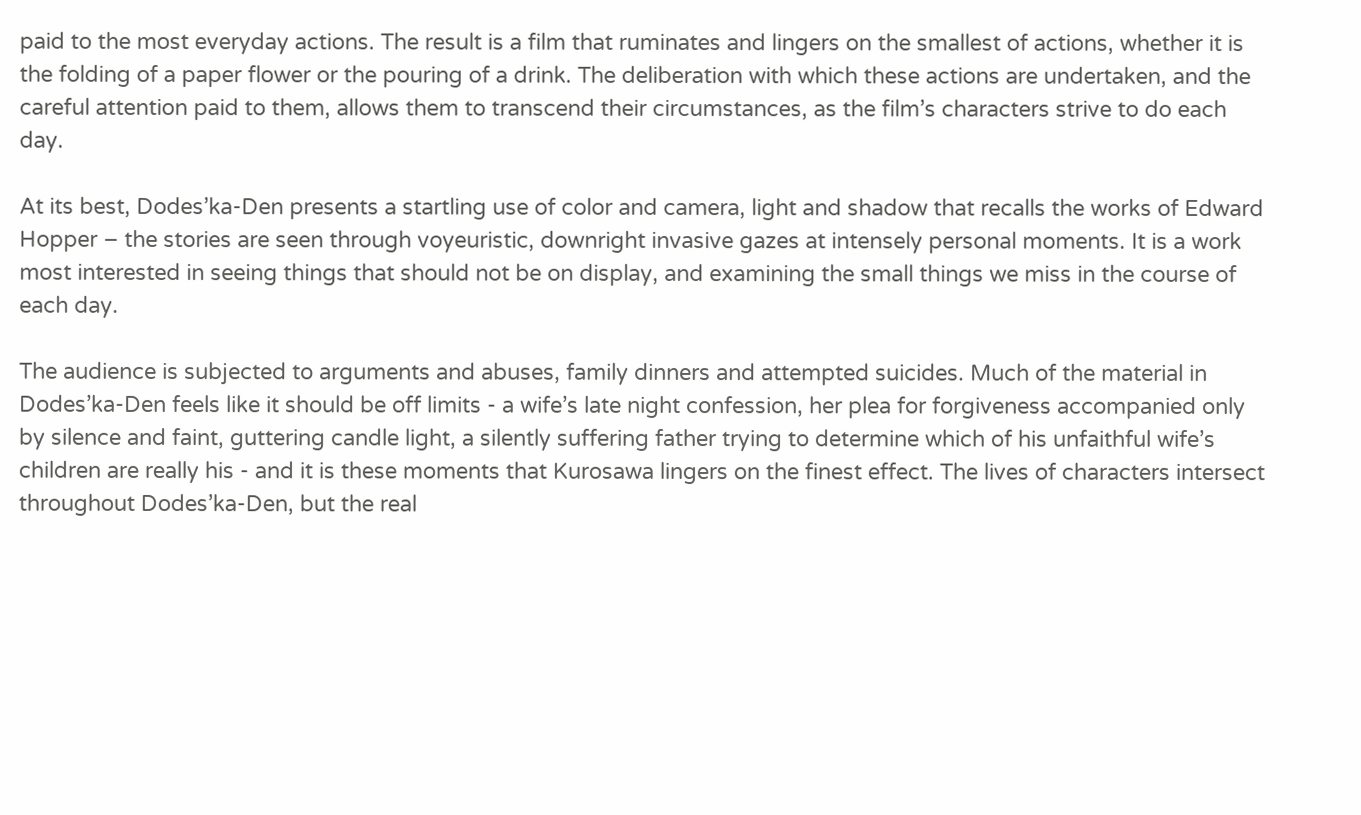paid to the most everyday actions. The result is a film that ruminates and lingers on the smallest of actions, whether it is the folding of a paper flower or the pouring of a drink. The deliberation with which these actions are undertaken, and the careful attention paid to them, allows them to transcend their circumstances, as the film’s characters strive to do each day.

At its best, Dodes’ka-Den presents a startling use of color and camera, light and shadow that recalls the works of Edward Hopper – the stories are seen through voyeuristic, downright invasive gazes at intensely personal moments. It is a work most interested in seeing things that should not be on display, and examining the small things we miss in the course of each day.

The audience is subjected to arguments and abuses, family dinners and attempted suicides. Much of the material in Dodes’ka-Den feels like it should be off limits - a wife’s late night confession, her plea for forgiveness accompanied only by silence and faint, guttering candle light, a silently suffering father trying to determine which of his unfaithful wife’s children are really his - and it is these moments that Kurosawa lingers on the finest effect. The lives of characters intersect throughout Dodes’ka-Den, but the real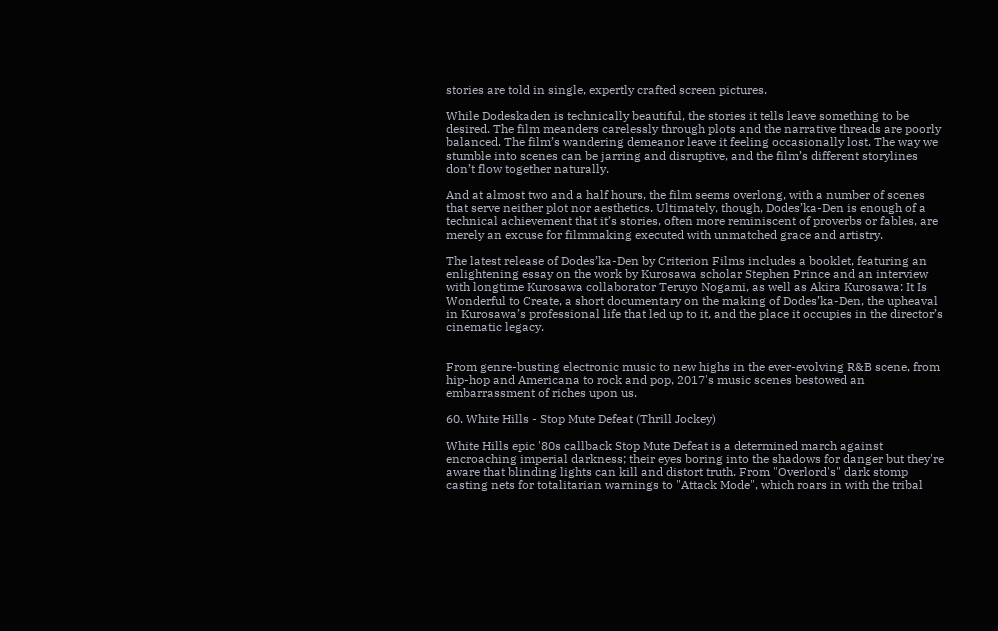stories are told in single, expertly crafted screen pictures.

While Dodeskaden is technically beautiful, the stories it tells leave something to be desired. The film meanders carelessly through plots and the narrative threads are poorly balanced. The film’s wandering demeanor leave it feeling occasionally lost. The way we stumble into scenes can be jarring and disruptive, and the film’s different storylines don’t flow together naturally.

And at almost two and a half hours, the film seems overlong, with a number of scenes that serve neither plot nor aesthetics. Ultimately, though, Dodes’ka-Den is enough of a technical achievement that it’s stories, often more reminiscent of proverbs or fables, are merely an excuse for filmmaking executed with unmatched grace and artistry.

The latest release of Dodes’ka-Den by Criterion Films includes a booklet, featuring an enlightening essay on the work by Kurosawa scholar Stephen Prince and an interview with longtime Kurosawa collaborator Teruyo Nogami, as well as Akira Kurosawa: It Is Wonderful to Create, a short documentary on the making of Dodes’ka-Den, the upheaval in Kurosawa’s professional life that led up to it, and the place it occupies in the director’s cinematic legacy.


From genre-busting electronic music to new highs in the ever-evolving R&B scene, from hip-hop and Americana to rock and pop, 2017's music scenes bestowed an embarrassment of riches upon us.

60. White Hills - Stop Mute Defeat (Thrill Jockey)

White Hills epic '80s callback Stop Mute Defeat is a determined march against encroaching imperial darkness; their eyes boring into the shadows for danger but they're aware that blinding lights can kill and distort truth. From "Overlord's" dark stomp casting nets for totalitarian warnings to "Attack Mode", which roars in with the tribal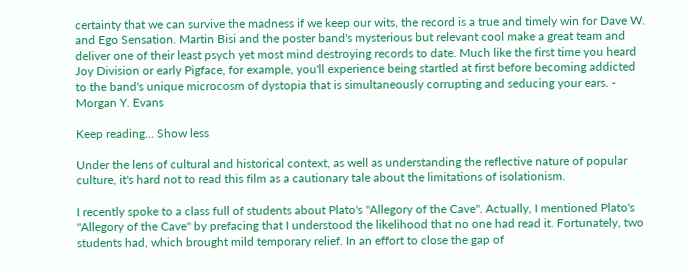certainty that we can survive the madness if we keep our wits, the record is a true and timely win for Dave W. and Ego Sensation. Martin Bisi and the poster band's mysterious but relevant cool make a great team and deliver one of their least psych yet most mind destroying records to date. Much like the first time you heard Joy Division or early Pigface, for example, you'll experience being startled at first before becoming addicted to the band's unique microcosm of dystopia that is simultaneously corrupting and seducing your ears. - Morgan Y. Evans

Keep reading... Show less

Under the lens of cultural and historical context, as well as understanding the reflective nature of popular culture, it's hard not to read this film as a cautionary tale about the limitations of isolationism.

I recently spoke to a class full of students about Plato's "Allegory of the Cave". Actually, I mentioned Plato's "Allegory of the Cave" by prefacing that I understood the likelihood that no one had read it. Fortunately, two students had, which brought mild temporary relief. In an effort to close the gap of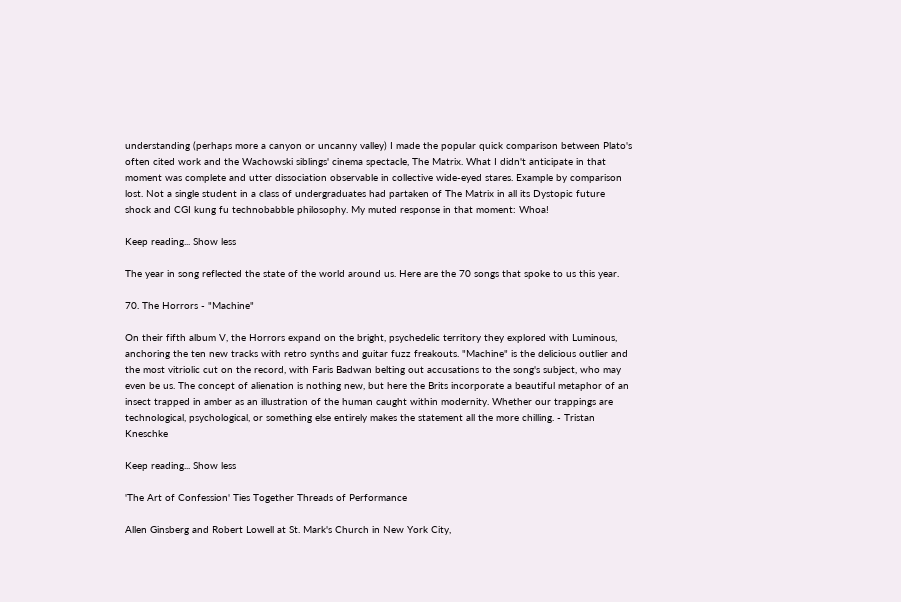understanding (perhaps more a canyon or uncanny valley) I made the popular quick comparison between Plato's often cited work and the Wachowski siblings' cinema spectacle, The Matrix. What I didn't anticipate in that moment was complete and utter dissociation observable in collective wide-eyed stares. Example by comparison lost. Not a single student in a class of undergraduates had partaken of The Matrix in all its Dystopic future shock and CGI kung fu technobabble philosophy. My muted response in that moment: Whoa!

Keep reading... Show less

The year in song reflected the state of the world around us. Here are the 70 songs that spoke to us this year.

70. The Horrors - "Machine"

On their fifth album V, the Horrors expand on the bright, psychedelic territory they explored with Luminous, anchoring the ten new tracks with retro synths and guitar fuzz freakouts. "Machine" is the delicious outlier and the most vitriolic cut on the record, with Faris Badwan belting out accusations to the song's subject, who may even be us. The concept of alienation is nothing new, but here the Brits incorporate a beautiful metaphor of an insect trapped in amber as an illustration of the human caught within modernity. Whether our trappings are technological, psychological, or something else entirely makes the statement all the more chilling. - Tristan Kneschke

Keep reading... Show less

'The Art of Confession' Ties Together Threads of Performance

Allen Ginsberg and Robert Lowell at St. Mark's Church in New York City,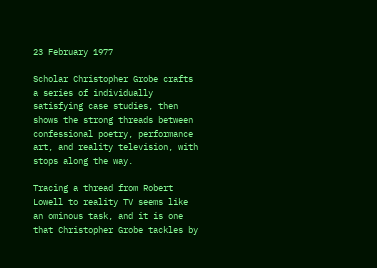23 February 1977

Scholar Christopher Grobe crafts a series of individually satisfying case studies, then shows the strong threads between confessional poetry, performance art, and reality television, with stops along the way.

Tracing a thread from Robert Lowell to reality TV seems like an ominous task, and it is one that Christopher Grobe tackles by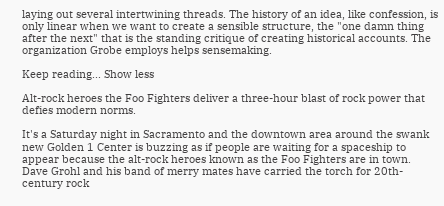laying out several intertwining threads. The history of an idea, like confession, is only linear when we want to create a sensible structure, the "one damn thing after the next" that is the standing critique of creating historical accounts. The organization Grobe employs helps sensemaking.

Keep reading... Show less

Alt-rock heroes the Foo Fighters deliver a three-hour blast of rock power that defies modern norms.

It's a Saturday night in Sacramento and the downtown area around the swank new Golden 1 Center is buzzing as if people are waiting for a spaceship to appear because the alt-rock heroes known as the Foo Fighters are in town. Dave Grohl and his band of merry mates have carried the torch for 20th-century rock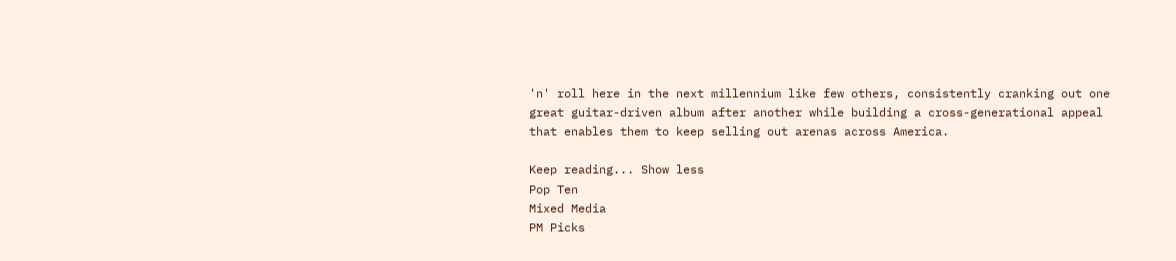'n' roll here in the next millennium like few others, consistently cranking out one great guitar-driven album after another while building a cross-generational appeal that enables them to keep selling out arenas across America.

Keep reading... Show less
Pop Ten
Mixed Media
PM Picks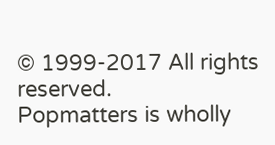© 1999-2017 All rights reserved.
Popmatters is wholly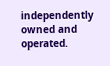independently owned and operated.